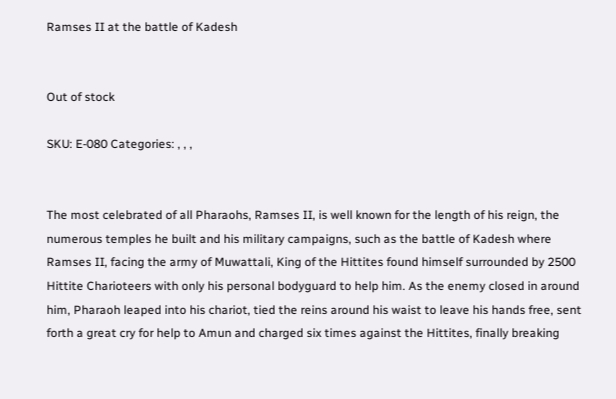Ramses II at the battle of Kadesh


Out of stock

SKU: E-080 Categories: , , ,


The most celebrated of all Pharaohs, Ramses II, is well known for the length of his reign, the numerous temples he built and his military campaigns, such as the battle of Kadesh where Ramses II, facing the army of Muwattali, King of the Hittites found himself surrounded by 2500 Hittite Charioteers with only his personal bodyguard to help him. As the enemy closed in around him, Pharaoh leaped into his chariot, tied the reins around his waist to leave his hands free, sent forth a great cry for help to Amun and charged six times against the Hittites, finally breaking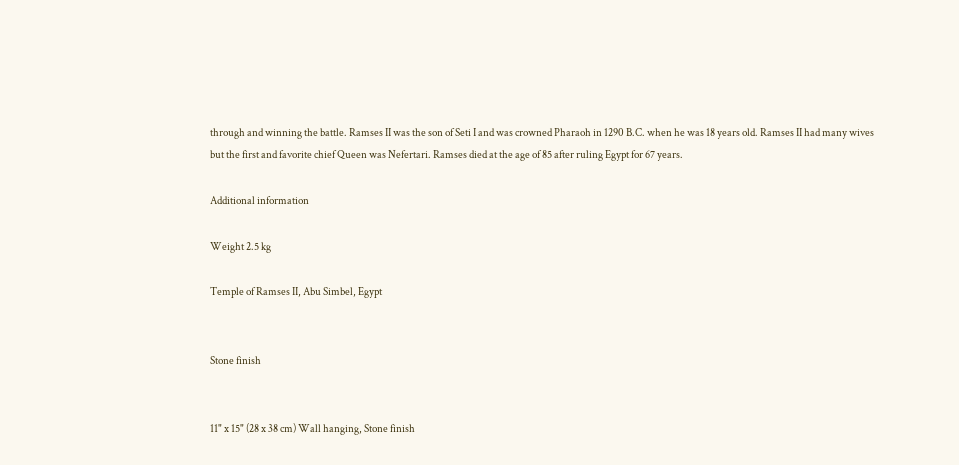through and winning the battle. Ramses II was the son of Seti I and was crowned Pharaoh in 1290 B.C. when he was 18 years old. Ramses II had many wives but the first and favorite chief Queen was Nefertari. Ramses died at the age of 85 after ruling Egypt for 67 years.

Additional information

Weight 2.5 kg

Temple of Ramses II, Abu Simbel, Egypt


Stone finish


11" x 15" (28 x 38 cm) Wall hanging, Stone finish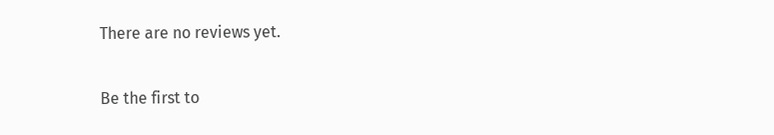There are no reviews yet.

Be the first to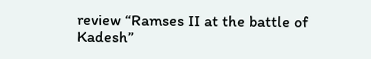review “Ramses II at the battle of Kadesh”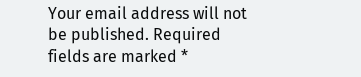Your email address will not be published. Required fields are marked *